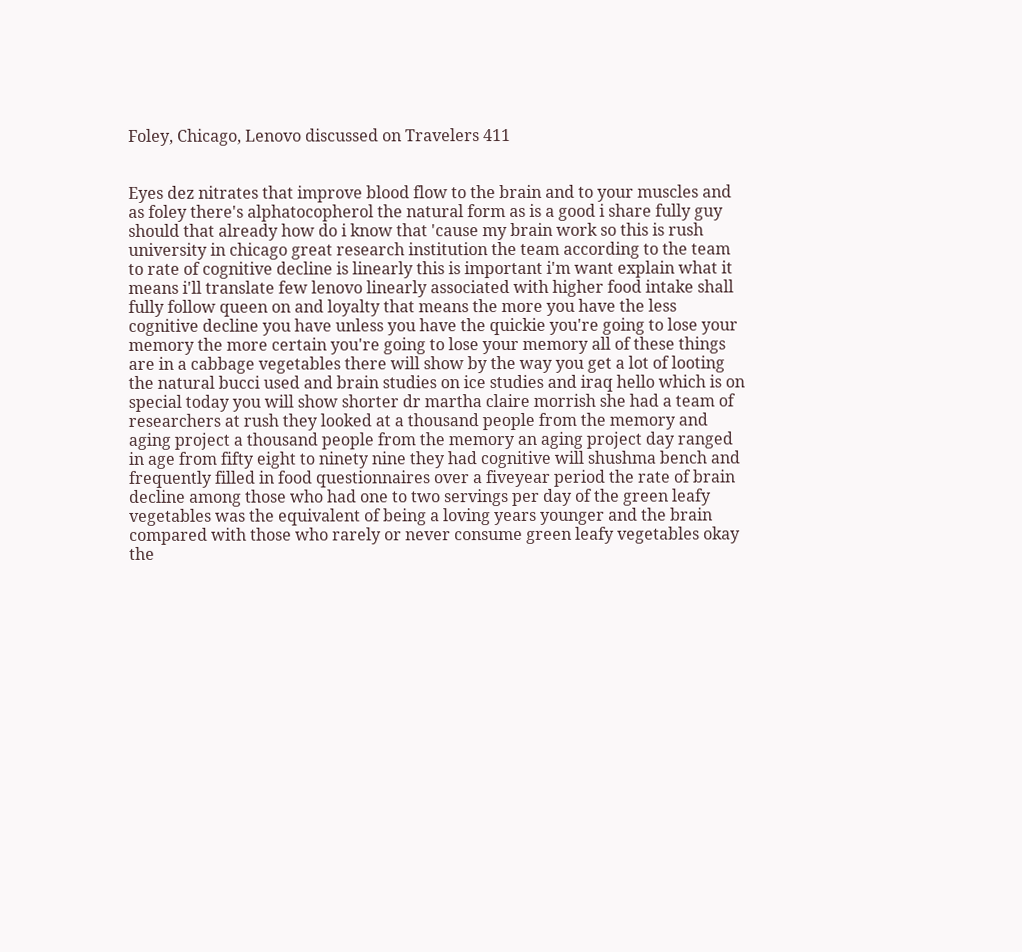Foley, Chicago, Lenovo discussed on Travelers 411


Eyes dez nitrates that improve blood flow to the brain and to your muscles and as foley there's alphatocopherol the natural form as is a good i share fully guy should that already how do i know that 'cause my brain work so this is rush university in chicago great research institution the team according to the team to rate of cognitive decline is linearly this is important i'm want explain what it means i'll translate few lenovo linearly associated with higher food intake shall fully follow queen on and loyalty that means the more you have the less cognitive decline you have unless you have the quickie you're going to lose your memory the more certain you're going to lose your memory all of these things are in a cabbage vegetables there will show by the way you get a lot of looting the natural bucci used and brain studies on ice studies and iraq hello which is on special today you will show shorter dr martha claire morrish she had a team of researchers at rush they looked at a thousand people from the memory and aging project a thousand people from the memory an aging project day ranged in age from fifty eight to ninety nine they had cognitive will shushma bench and frequently filled in food questionnaires over a fiveyear period the rate of brain decline among those who had one to two servings per day of the green leafy vegetables was the equivalent of being a loving years younger and the brain compared with those who rarely or never consume green leafy vegetables okay the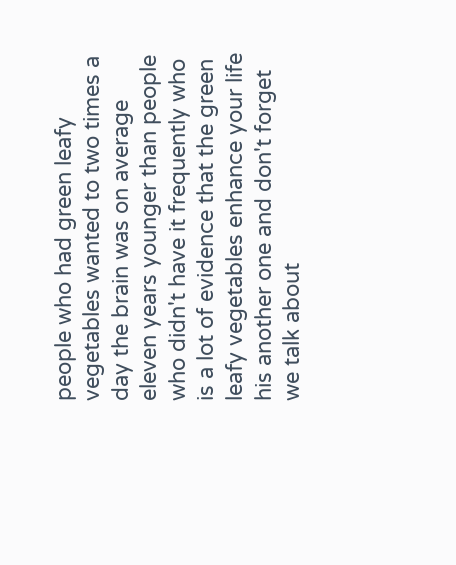people who had green leafy vegetables wanted to two times a day the brain was on average eleven years younger than people who didn't have it frequently who is a lot of evidence that the green leafy vegetables enhance your life his another one and don't forget we talk about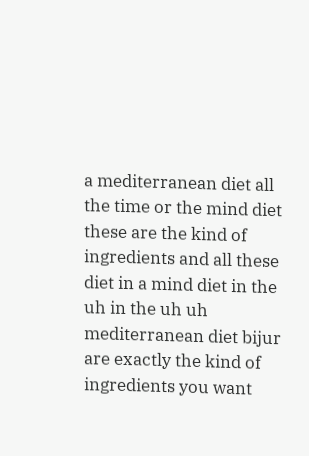a mediterranean diet all the time or the mind diet these are the kind of ingredients and all these diet in a mind diet in the uh in the uh uh mediterranean diet bijur are exactly the kind of ingredients you want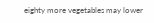eighty more vegetables may lower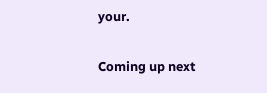your.

Coming up next